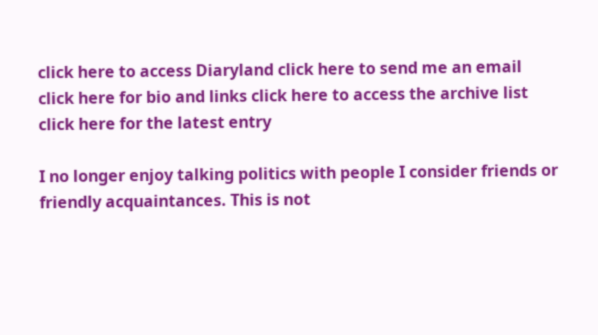click here to access Diaryland click here to send me an email click here for bio and links click here to access the archive list click here for the latest entry

I no longer enjoy talking politics with people I consider friends or friendly acquaintances. This is not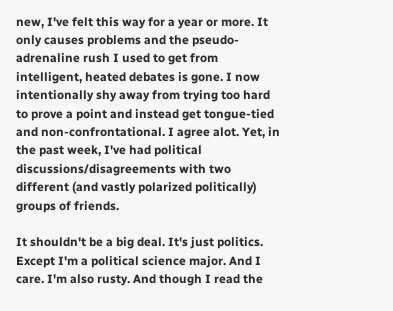new, I've felt this way for a year or more. It only causes problems and the pseudo-adrenaline rush I used to get from intelligent, heated debates is gone. I now intentionally shy away from trying too hard to prove a point and instead get tongue-tied and non-confrontational. I agree alot. Yet, in the past week, I've had political discussions/disagreements with two different (and vastly polarized politically) groups of friends.

It shouldn't be a big deal. It's just politics. Except I'm a political science major. And I care. I'm also rusty. And though I read the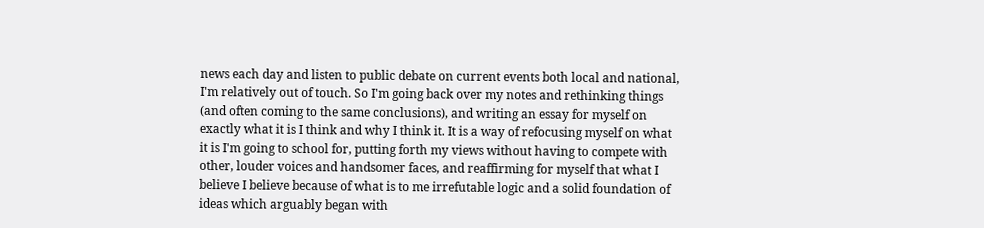news each day and listen to public debate on current events both local and national, I'm relatively out of touch. So I'm going back over my notes and rethinking things (and often coming to the same conclusions), and writing an essay for myself on exactly what it is I think and why I think it. It is a way of refocusing myself on what it is I'm going to school for, putting forth my views without having to compete with other, louder voices and handsomer faces, and reaffirming for myself that what I believe I believe because of what is to me irrefutable logic and a solid foundation of ideas which arguably began with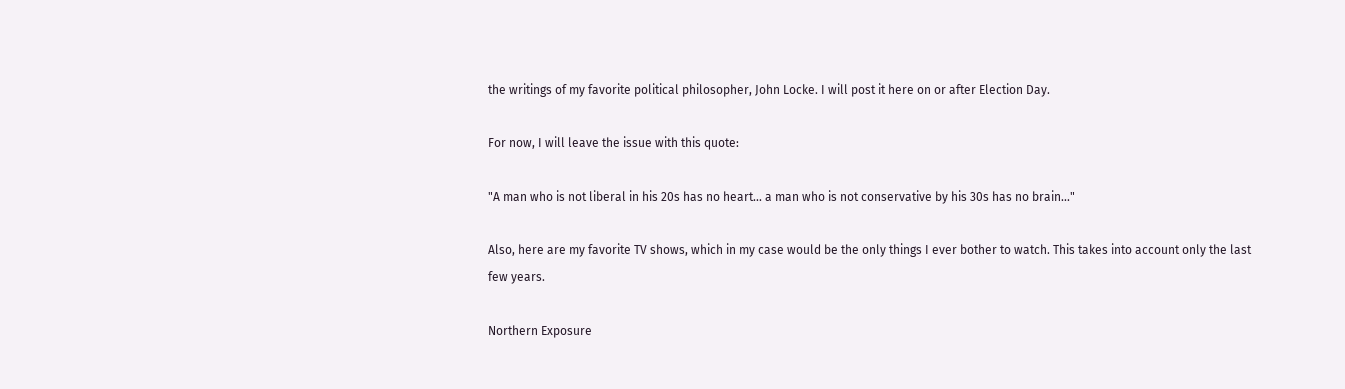the writings of my favorite political philosopher, John Locke. I will post it here on or after Election Day.

For now, I will leave the issue with this quote:

"A man who is not liberal in his 20s has no heart... a man who is not conservative by his 30s has no brain..."

Also, here are my favorite TV shows, which in my case would be the only things I ever bother to watch. This takes into account only the last few years.

Northern Exposure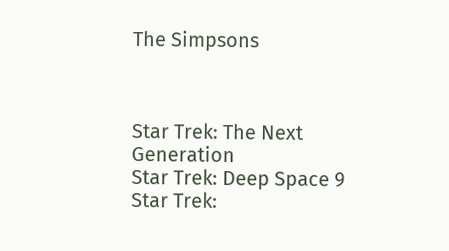The Simpsons



Star Trek: The Next Generation
Star Trek: Deep Space 9
Star Trek: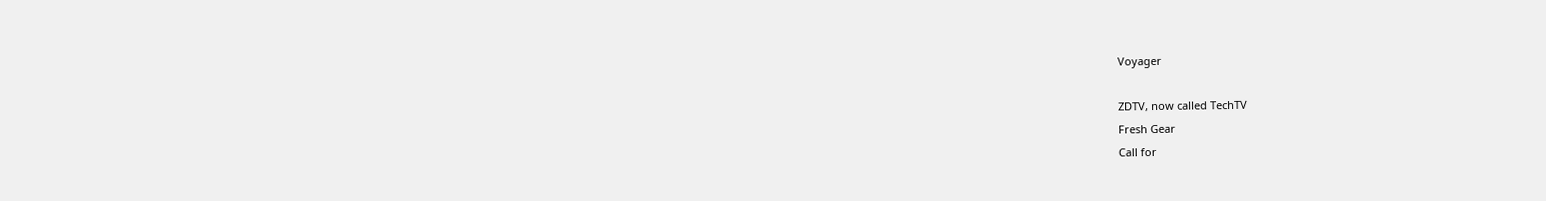Voyager

ZDTV, now called TechTV
Fresh Gear
Call for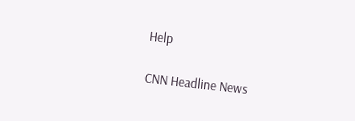Help

CNN Headline News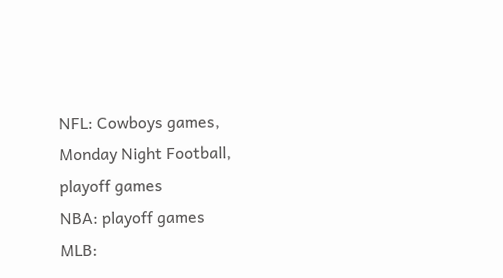NFL: Cowboys games, Monday Night Football, playoff games
NBA: playoff games
MLB: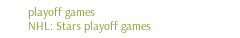playoff games
NHL: Stars playoff games